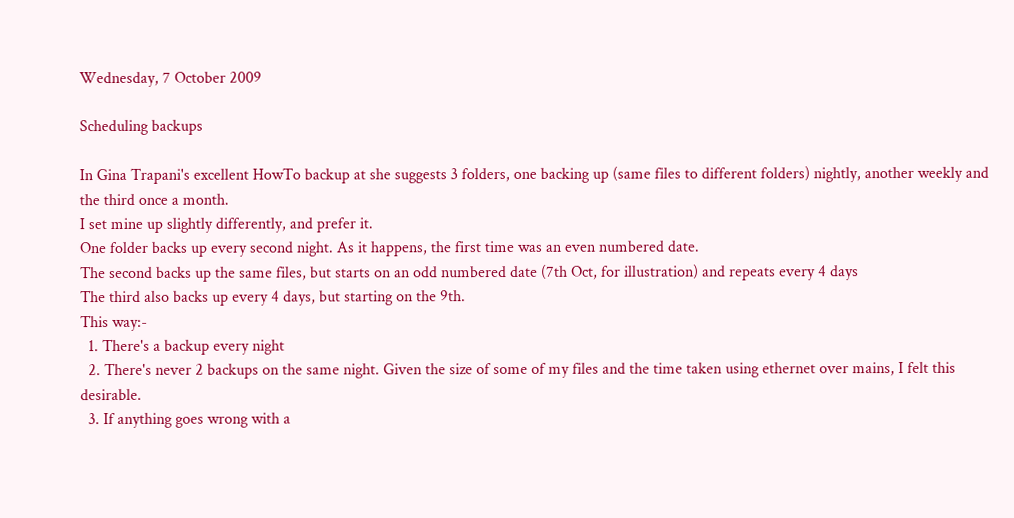Wednesday, 7 October 2009

Scheduling backups

In Gina Trapani's excellent HowTo backup at she suggests 3 folders, one backing up (same files to different folders) nightly, another weekly and the third once a month.
I set mine up slightly differently, and prefer it.
One folder backs up every second night. As it happens, the first time was an even numbered date.
The second backs up the same files, but starts on an odd numbered date (7th Oct, for illustration) and repeats every 4 days
The third also backs up every 4 days, but starting on the 9th.
This way:-
  1. There's a backup every night
  2. There's never 2 backups on the same night. Given the size of some of my files and the time taken using ethernet over mains, I felt this desirable.
  3. If anything goes wrong with a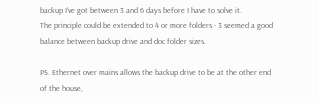backup I've got between 3 and 6 days before I have to solve it.
The principle could be extended to 4 or more folders - 3 seemed a good balance between backup drive and doc folder sizes.

PS. Ethernet over mains allows the backup drive to be at the other end of the house,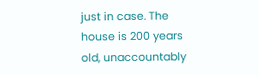just in case. The house is 200 years old, unaccountably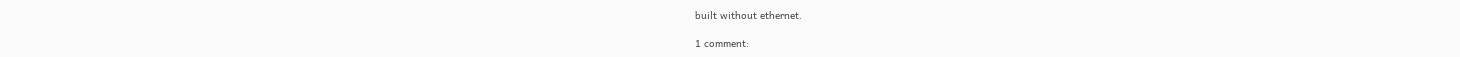built without ethernet.

1 comment: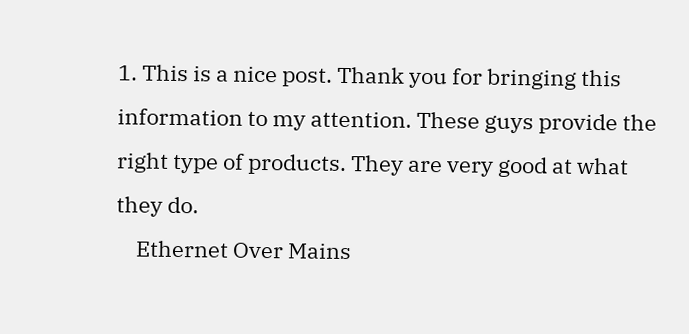1. This is a nice post. Thank you for bringing this information to my attention. These guys provide the right type of products. They are very good at what they do.
    Ethernet Over Mains